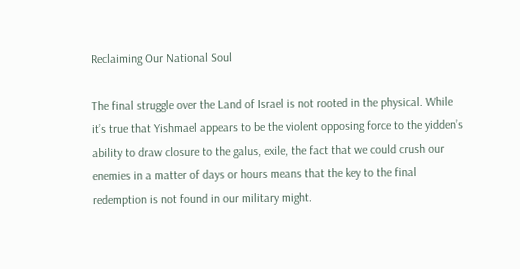Reclaiming Our National Soul

The final struggle over the Land of Israel is not rooted in the physical. While it’s true that Yishmael appears to be the violent opposing force to the yidden’s ability to draw closure to the galus, exile, the fact that we could crush our enemies in a matter of days or hours means that the key to the final redemption is not found in our military might.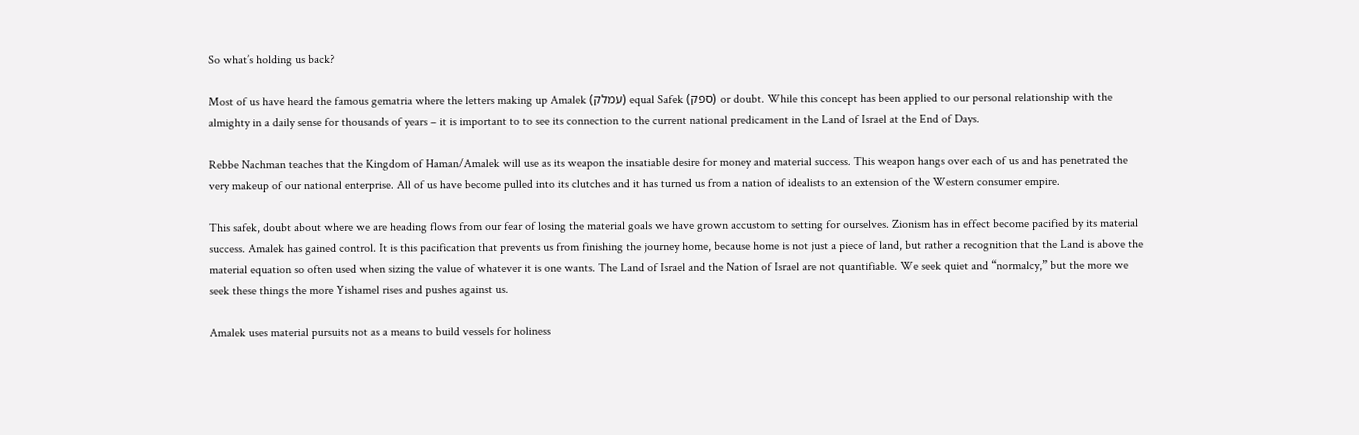So what’s holding us back?

Most of us have heard the famous gematria where the letters making up Amalek (עמלק) equal Safek (ספק) or doubt. While this concept has been applied to our personal relationship with the almighty in a daily sense for thousands of years – it is important to to see its connection to the current national predicament in the Land of Israel at the End of Days.

Rebbe Nachman teaches that the Kingdom of Haman/Amalek will use as its weapon the insatiable desire for money and material success. This weapon hangs over each of us and has penetrated the very makeup of our national enterprise. All of us have become pulled into its clutches and it has turned us from a nation of idealists to an extension of the Western consumer empire.

This safek, doubt about where we are heading flows from our fear of losing the material goals we have grown accustom to setting for ourselves. Zionism has in effect become pacified by its material success. Amalek has gained control. It is this pacification that prevents us from finishing the journey home, because home is not just a piece of land, but rather a recognition that the Land is above the material equation so often used when sizing the value of whatever it is one wants. The Land of Israel and the Nation of Israel are not quantifiable. We seek quiet and “normalcy,” but the more we seek these things the more Yishamel rises and pushes against us.

Amalek uses material pursuits not as a means to build vessels for holiness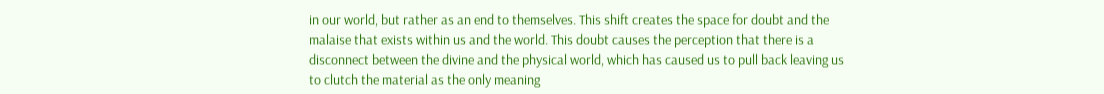in our world, but rather as an end to themselves. This shift creates the space for doubt and the malaise that exists within us and the world. This doubt causes the perception that there is a disconnect between the divine and the physical world, which has caused us to pull back leaving us to clutch the material as the only meaning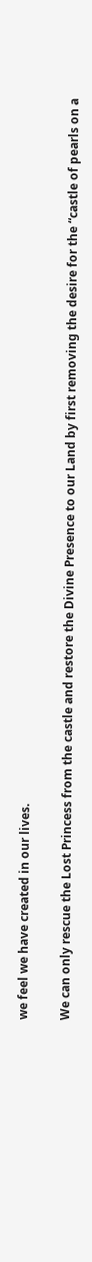we feel we have created in our lives.

We can only rescue the Lost Princess from the castle and restore the Divine Presence to our Land by first removing the desire for the “castle of pearls on a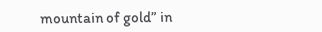mountain of gold” in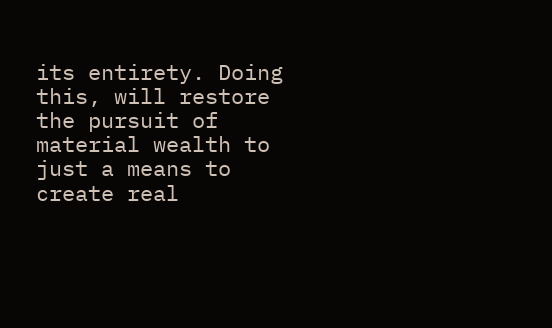its entirety. Doing this, will restore the pursuit of material wealth to just a means to create real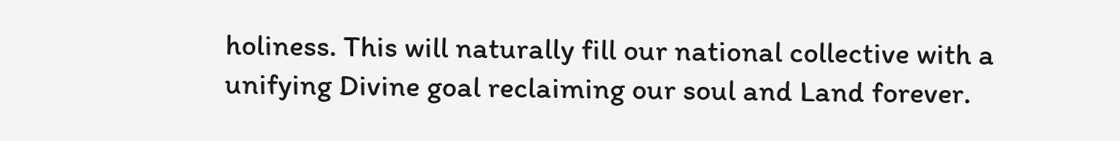holiness. This will naturally fill our national collective with a unifying Divine goal reclaiming our soul and Land forever.